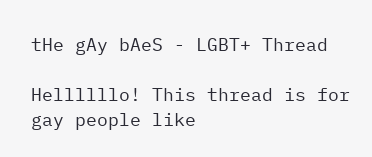tHe gAy bAeS - LGBT+ Thread

Hellllllo! This thread is for gay people like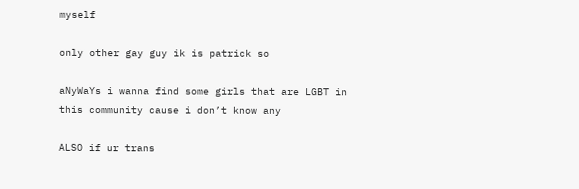myself

only other gay guy ik is patrick so

aNyWaYs i wanna find some girls that are LGBT in this community cause i don’t know any

ALSO if ur trans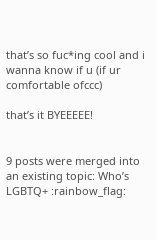that’s so fuc*ing cool and i wanna know if u (if ur comfortable ofccc)

that’s it BYEEEEE!


9 posts were merged into an existing topic: Who’s LGBTQ+ :rainbow_flag: